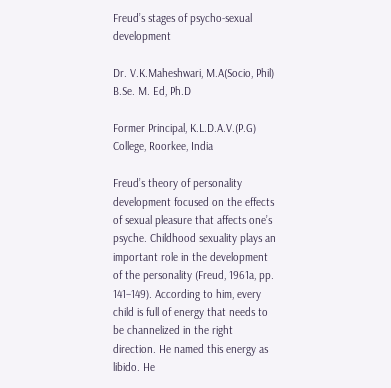Freud’s stages of psycho-sexual development

Dr. V.K.Maheshwari, M.A(Socio, Phil) B.Se. M. Ed, Ph.D

Former Principal, K.L.D.A.V.(P.G) College, Roorkee, India

Freud’s theory of personality development focused on the effects of sexual pleasure that affects one’s psyche. Childhood sexuality plays an important role in the development of the personality (Freud, 1961a, pp. 141–149). According to him, every child is full of energy that needs to be channelized in the right direction. He named this energy as libido. He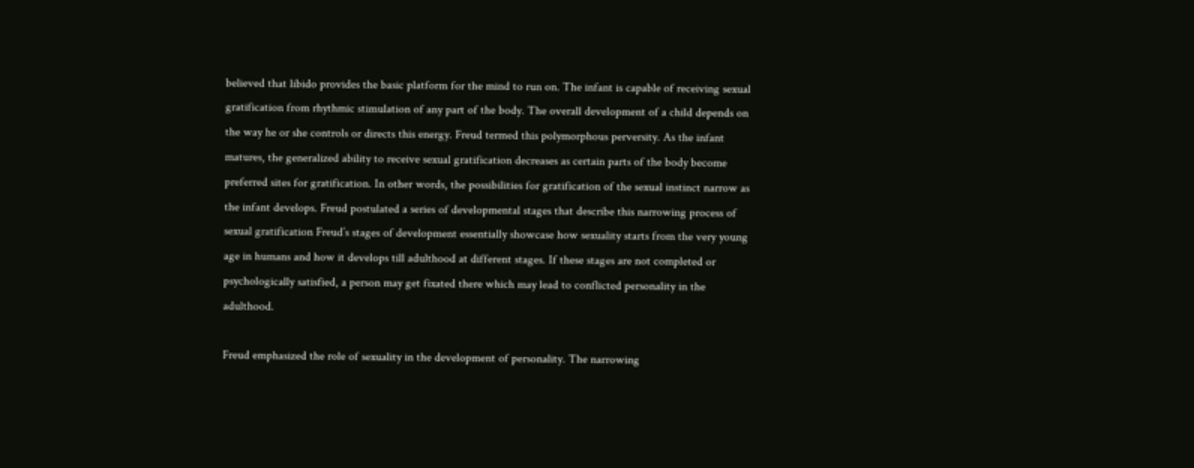believed that libido provides the basic platform for the mind to run on. The infant is capable of receiving sexual gratification from rhythmic stimulation of any part of the body. The overall development of a child depends on the way he or she controls or directs this energy. Freud termed this polymorphous perversity. As the infant matures, the generalized ability to receive sexual gratification decreases as certain parts of the body become preferred sites for gratification. In other words, the possibilities for gratification of the sexual instinct narrow as the infant develops. Freud postulated a series of developmental stages that describe this narrowing process of sexual gratification Freud’s stages of development essentially showcase how sexuality starts from the very young age in humans and how it develops till adulthood at different stages. If these stages are not completed or psychologically satisfied, a person may get fixated there which may lead to conflicted personality in the adulthood.

Freud emphasized the role of sexuality in the development of personality. The narrowing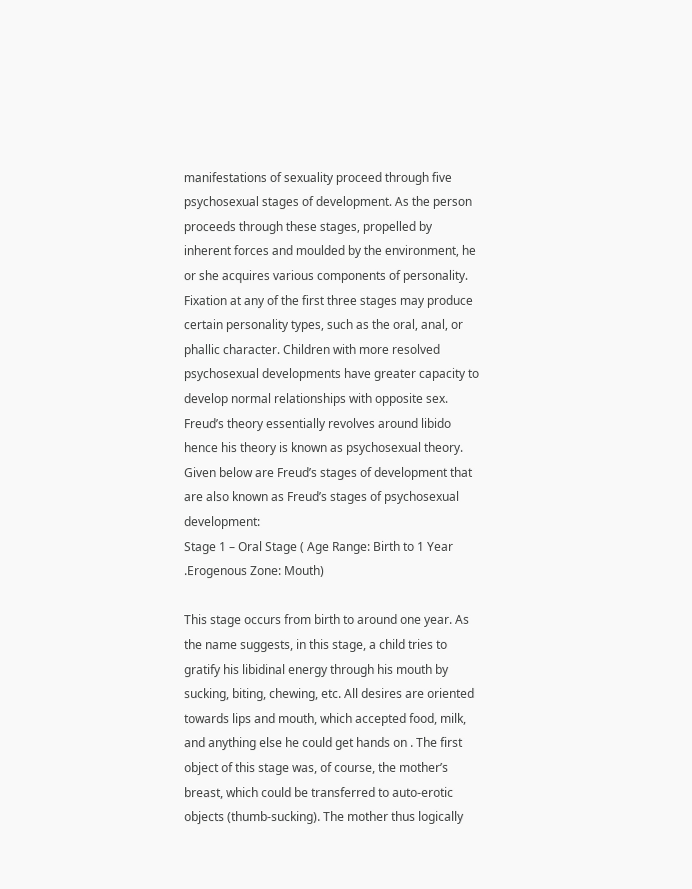manifestations of sexuality proceed through five psychosexual stages of development. As the person proceeds through these stages, propelled by inherent forces and moulded by the environment, he or she acquires various components of personality. Fixation at any of the first three stages may produce certain personality types, such as the oral, anal, or phallic character. Children with more resolved psychosexual developments have greater capacity to develop normal relationships with opposite sex.
Freud’s theory essentially revolves around libido hence his theory is known as psychosexual theory. Given below are Freud’s stages of development that are also known as Freud’s stages of psychosexual development:
Stage 1 – Oral Stage ( Age Range: Birth to 1 Year .Erogenous Zone: Mouth)

This stage occurs from birth to around one year. As the name suggests, in this stage, a child tries to gratify his libidinal energy through his mouth by sucking, biting, chewing, etc. All desires are oriented towards lips and mouth, which accepted food, milk, and anything else he could get hands on . The first object of this stage was, of course, the mother’s breast, which could be transferred to auto-erotic objects (thumb-sucking). The mother thus logically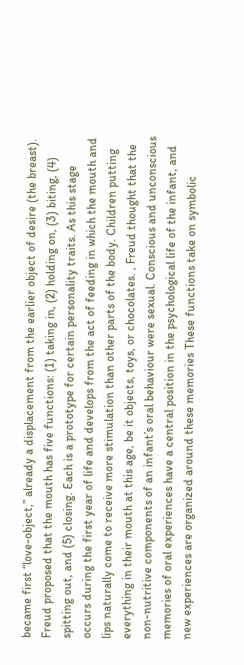became first “love-object,” already a displacement from the earlier object of desire (the breast). Freud proposed that the mouth has five functions: (1) taking in, (2) holding on, (3) biting, (4) spitting out, and (5) closing. Each is a prototype for certain personality traits. As this stage occurs during the first year of life and develops from the act of feeding in which the mouth and lips naturally come to receive more stimulation than other parts of the body. Children putting everything in their mouth at this age, be it objects, toys, or chocolates. , Freud thought that the non-nutritive components of an infant’s oral behaviour were sexual. Conscious and unconscious memories of oral experiences have a central position in the psychological life of the infant, and new experiences are organized around these memories These functions take on symbolic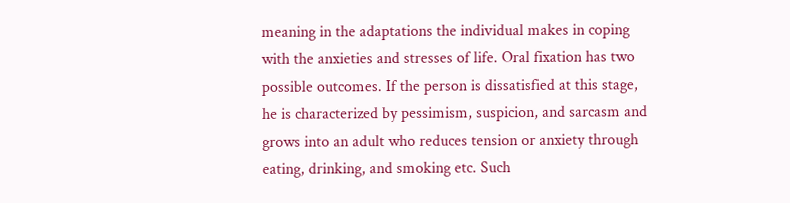meaning in the adaptations the individual makes in coping with the anxieties and stresses of life. Oral fixation has two possible outcomes. If the person is dissatisfied at this stage, he is characterized by pessimism, suspicion, and sarcasm and grows into an adult who reduces tension or anxiety through eating, drinking, and smoking etc. Such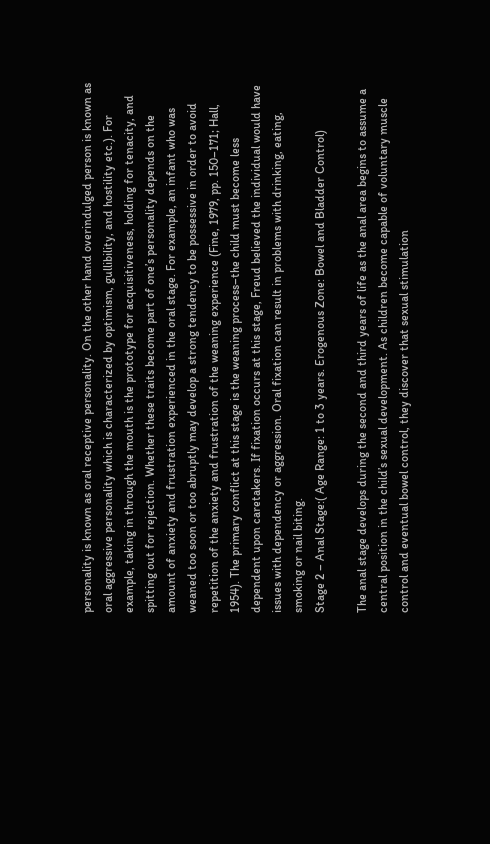personality is known as oral receptive personality. On the other hand overindulged person is known as oral aggressive personality which is characterized by optimism, gullibility, and hostility etc.). For example, taking in through the mouth is the prototype for acquisitiveness, holding for tenacity, and spitting out for rejection. Whether these traits become part of one’s personality depends on the amount of anxiety and frustration experienced in the oral stage. For example, an infant who was weaned too soon or too abruptly may develop a strong tendency to be possessive in order to avoid repetition of the anxiety and frustration of the weaning experience (Fine, 1979, pp. 150–171; Hall, 1954). The primary conflict at this stage is the weaning process–the child must become less dependent upon caretakers. If fixation occurs at this stage, Freud believed the individual would have issues with dependency or aggression. Oral fixation can result in problems with drinking, eating, smoking or nail biting.
Stage 2 – Anal Stage:( Age Range: 1 to 3 years. Erogenous Zone: Bowel and Bladder Control)

The anal stage develops during the second and third years of life as the anal area begins to assume a central position in the child’s sexual development. As children become capable of voluntary muscle control and eventual bowel control, they discover that sexual stimulation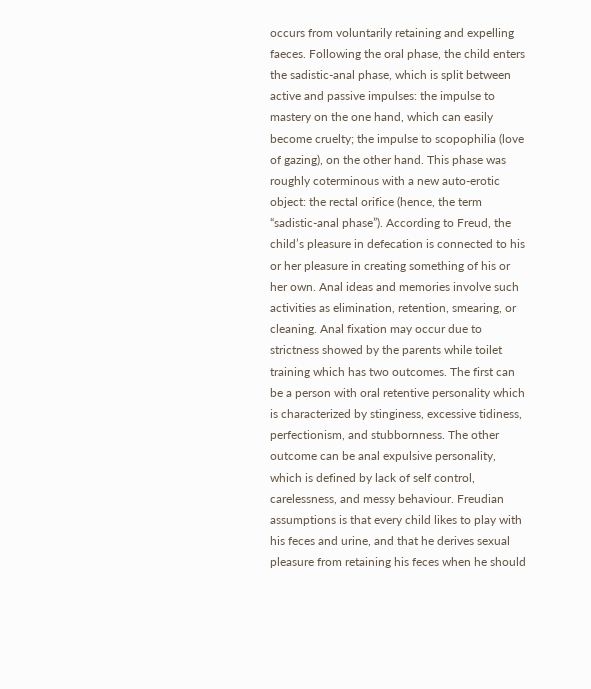occurs from voluntarily retaining and expelling faeces. Following the oral phase, the child enters the sadistic-anal phase, which is split between active and passive impulses: the impulse to mastery on the one hand, which can easily become cruelty; the impulse to scopophilia (love of gazing), on the other hand. This phase was roughly coterminous with a new auto-erotic object: the rectal orifice (hence, the term “sadistic-anal phase”). According to Freud, the child’s pleasure in defecation is connected to his or her pleasure in creating something of his or her own. Anal ideas and memories involve such activities as elimination, retention, smearing, or cleaning. Anal fixation may occur due to strictness showed by the parents while toilet training which has two outcomes. The first can be a person with oral retentive personality which is characterized by stinginess, excessive tidiness, perfectionism, and stubbornness. The other outcome can be anal expulsive personality, which is defined by lack of self control, carelessness, and messy behaviour. Freudian assumptions is that every child likes to play with his feces and urine, and that he derives sexual pleasure from retaining his feces when he should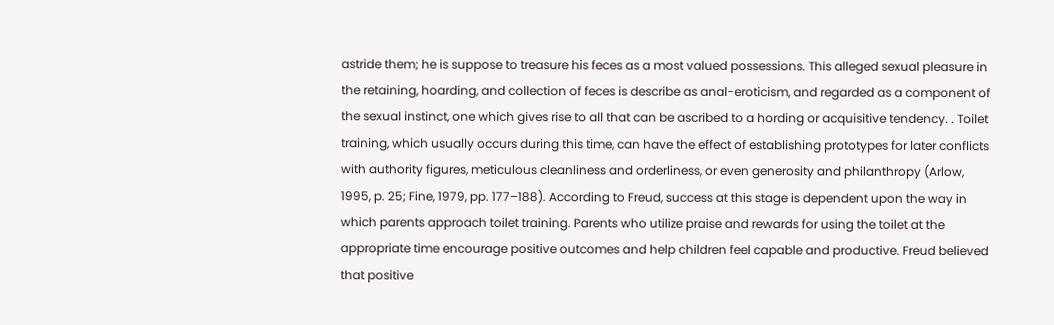astride them; he is suppose to treasure his feces as a most valued possessions. This alleged sexual pleasure in the retaining, hoarding, and collection of feces is describe as anal-eroticism, and regarded as a component of the sexual instinct, one which gives rise to all that can be ascribed to a hording or acquisitive tendency. . Toilet training, which usually occurs during this time, can have the effect of establishing prototypes for later conflicts with authority figures, meticulous cleanliness and orderliness, or even generosity and philanthropy (Arlow, 1995, p. 25; Fine, 1979, pp. 177–188). According to Freud, success at this stage is dependent upon the way in which parents approach toilet training. Parents who utilize praise and rewards for using the toilet at the appropriate time encourage positive outcomes and help children feel capable and productive. Freud believed that positive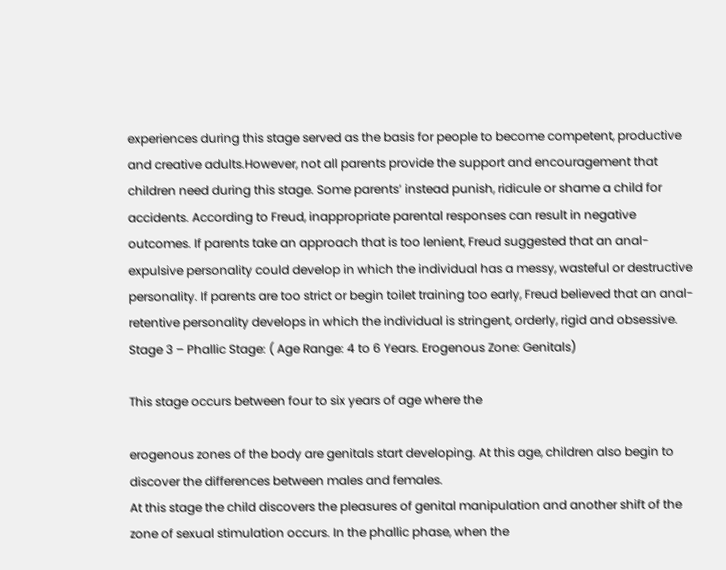experiences during this stage served as the basis for people to become competent, productive and creative adults.However, not all parents provide the support and encouragement that children need during this stage. Some parents’ instead punish, ridicule or shame a child for accidents. According to Freud, inappropriate parental responses can result in negative outcomes. If parents take an approach that is too lenient, Freud suggested that an anal-expulsive personality could develop in which the individual has a messy, wasteful or destructive personality. If parents are too strict or begin toilet training too early, Freud believed that an anal-retentive personality develops in which the individual is stringent, orderly, rigid and obsessive.
Stage 3 – Phallic Stage: ( Age Range: 4 to 6 Years. Erogenous Zone: Genitals)

This stage occurs between four to six years of age where the

erogenous zones of the body are genitals start developing. At this age, children also begin to discover the differences between males and females.
At this stage the child discovers the pleasures of genital manipulation and another shift of the zone of sexual stimulation occurs. In the phallic phase, when the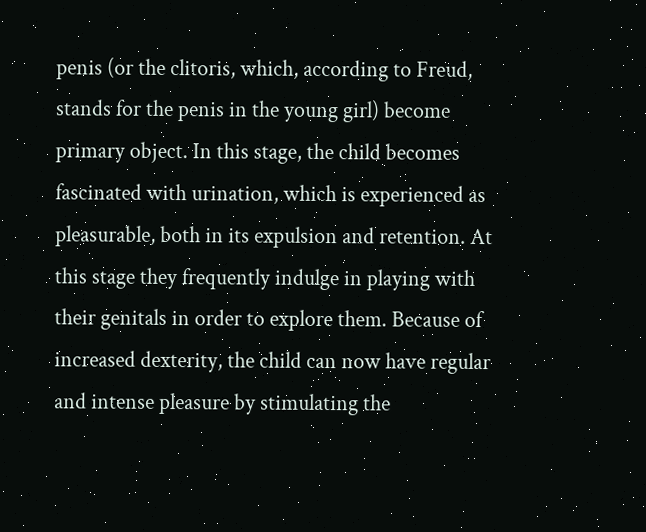penis (or the clitoris, which, according to Freud, stands for the penis in the young girl) become primary object. In this stage, the child becomes fascinated with urination, which is experienced as pleasurable, both in its expulsion and retention. At this stage they frequently indulge in playing with their genitals in order to explore them. Because of increased dexterity, the child can now have regular and intense pleasure by stimulating the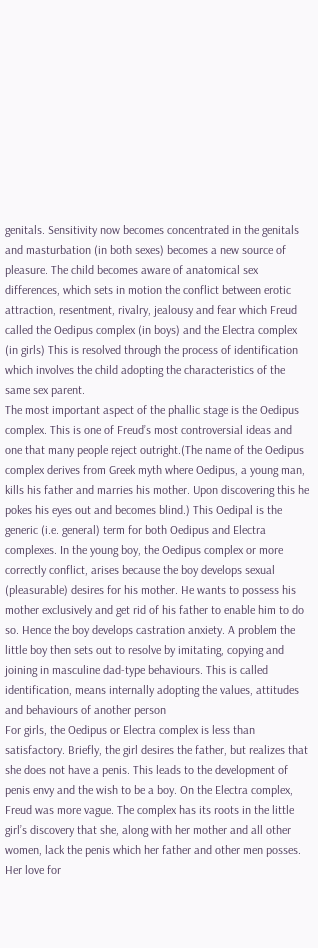genitals. Sensitivity now becomes concentrated in the genitals and masturbation (in both sexes) becomes a new source of pleasure. The child becomes aware of anatomical sex differences, which sets in motion the conflict between erotic attraction, resentment, rivalry, jealousy and fear which Freud called the Oedipus complex (in boys) and the Electra complex (in girls) This is resolved through the process of identification which involves the child adopting the characteristics of the same sex parent.
The most important aspect of the phallic stage is the Oedipus complex. This is one of Freud’s most controversial ideas and one that many people reject outright.(The name of the Oedipus complex derives from Greek myth where Oedipus, a young man, kills his father and marries his mother. Upon discovering this he pokes his eyes out and becomes blind.) This Oedipal is the generic (i.e. general) term for both Oedipus and Electra complexes. In the young boy, the Oedipus complex or more correctly conflict, arises because the boy develops sexual (pleasurable) desires for his mother. He wants to possess his mother exclusively and get rid of his father to enable him to do so. Hence the boy develops castration anxiety. A problem the little boy then sets out to resolve by imitating, copying and joining in masculine dad-type behaviours. This is called identification, means internally adopting the values, attitudes and behaviours of another person
For girls, the Oedipus or Electra complex is less than satisfactory. Briefly, the girl desires the father, but realizes that she does not have a penis. This leads to the development of penis envy and the wish to be a boy. On the Electra complex, Freud was more vague. The complex has its roots in the little girl’s discovery that she, along with her mother and all other women, lack the penis which her father and other men posses. Her love for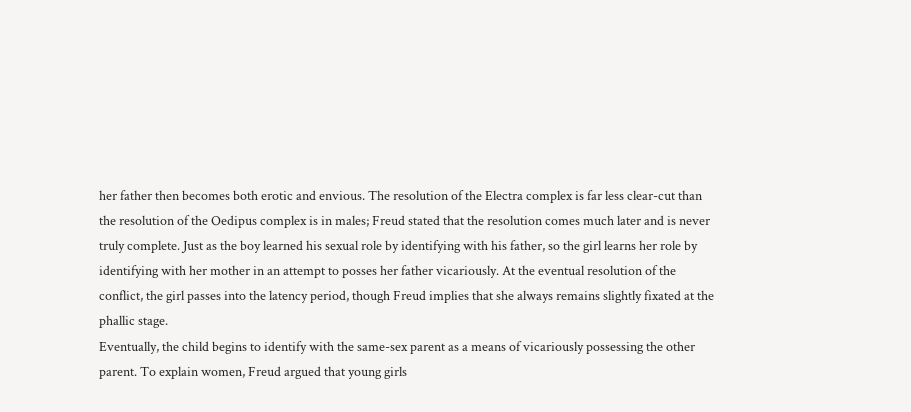her father then becomes both erotic and envious. The resolution of the Electra complex is far less clear-cut than the resolution of the Oedipus complex is in males; Freud stated that the resolution comes much later and is never truly complete. Just as the boy learned his sexual role by identifying with his father, so the girl learns her role by identifying with her mother in an attempt to posses her father vicariously. At the eventual resolution of the conflict, the girl passes into the latency period, though Freud implies that she always remains slightly fixated at the phallic stage.
Eventually, the child begins to identify with the same-sex parent as a means of vicariously possessing the other parent. To explain women, Freud argued that young girls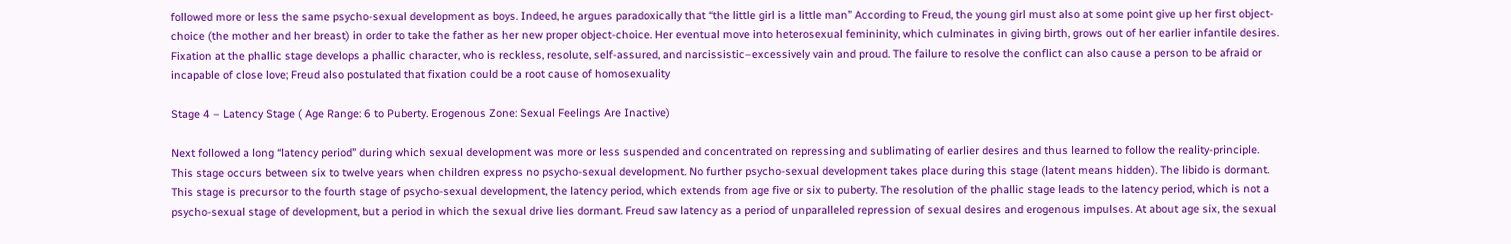followed more or less the same psycho-sexual development as boys. Indeed, he argues paradoxically that “the little girl is a little man” According to Freud, the young girl must also at some point give up her first object-choice (the mother and her breast) in order to take the father as her new proper object-choice. Her eventual move into heterosexual femininity, which culminates in giving birth, grows out of her earlier infantile desires.
Fixation at the phallic stage develops a phallic character, who is reckless, resolute, self-assured, and narcissistic–excessively vain and proud. The failure to resolve the conflict can also cause a person to be afraid or incapable of close love; Freud also postulated that fixation could be a root cause of homosexuality

Stage 4 – Latency Stage ( Age Range: 6 to Puberty. Erogenous Zone: Sexual Feelings Are Inactive)

Next followed a long “latency period” during which sexual development was more or less suspended and concentrated on repressing and sublimating of earlier desires and thus learned to follow the reality-principle. This stage occurs between six to twelve years when children express no psycho-sexual development. No further psycho-sexual development takes place during this stage (latent means hidden). The libido is dormant.
This stage is precursor to the fourth stage of psycho-sexual development, the latency period, which extends from age five or six to puberty. The resolution of the phallic stage leads to the latency period, which is not a psycho-sexual stage of development, but a period in which the sexual drive lies dormant. Freud saw latency as a period of unparalleled repression of sexual desires and erogenous impulses. At about age six, the sexual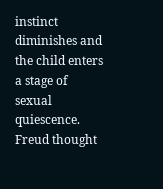instinct diminishes and the child enters a stage of sexual quiescence. Freud thought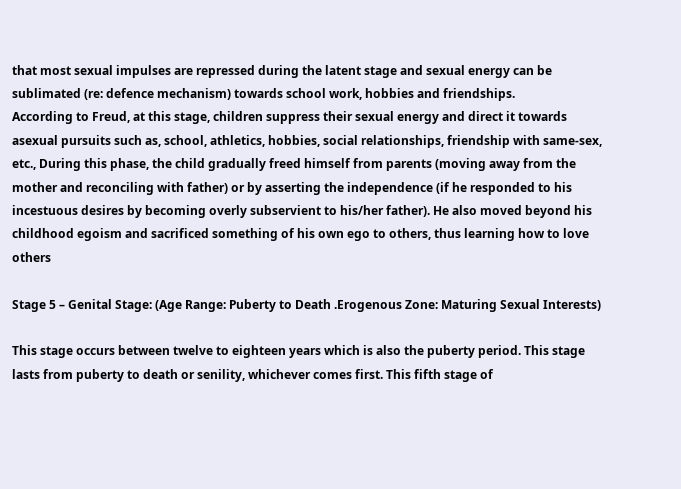that most sexual impulses are repressed during the latent stage and sexual energy can be sublimated (re: defence mechanism) towards school work, hobbies and friendships.
According to Freud, at this stage, children suppress their sexual energy and direct it towards asexual pursuits such as, school, athletics, hobbies, social relationships, friendship with same-sex, etc., During this phase, the child gradually freed himself from parents (moving away from the mother and reconciling with father) or by asserting the independence (if he responded to his incestuous desires by becoming overly subservient to his/her father). He also moved beyond his childhood egoism and sacrificed something of his own ego to others, thus learning how to love others

Stage 5 – Genital Stage: (Age Range: Puberty to Death .Erogenous Zone: Maturing Sexual Interests)

This stage occurs between twelve to eighteen years which is also the puberty period. This stage lasts from puberty to death or senility, whichever comes first. This fifth stage of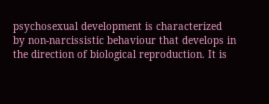psychosexual development is characterized by non-narcissistic behaviour that develops in the direction of biological reproduction. It is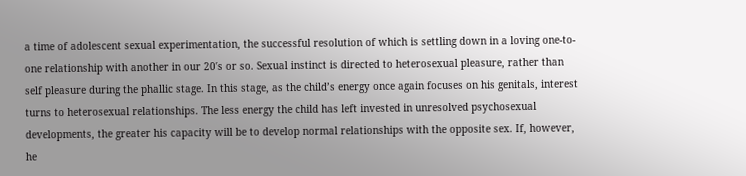a time of adolescent sexual experimentation, the successful resolution of which is settling down in a loving one-to-one relationship with another in our 20′s or so. Sexual instinct is directed to heterosexual pleasure, rather than self pleasure during the phallic stage. In this stage, as the child’s energy once again focuses on his genitals, interest turns to heterosexual relationships. The less energy the child has left invested in unresolved psychosexual developments, the greater his capacity will be to develop normal relationships with the opposite sex. If, however, he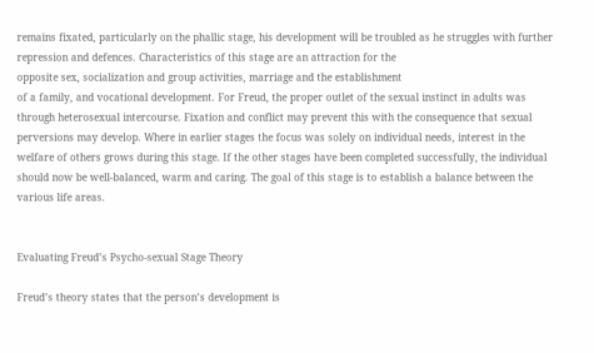remains fixated, particularly on the phallic stage, his development will be troubled as he struggles with further repression and defences. Characteristics of this stage are an attraction for the
opposite sex, socialization and group activities, marriage and the establishment
of a family, and vocational development. For Freud, the proper outlet of the sexual instinct in adults was through heterosexual intercourse. Fixation and conflict may prevent this with the consequence that sexual perversions may develop. Where in earlier stages the focus was solely on individual needs, interest in the welfare of others grows during this stage. If the other stages have been completed successfully, the individual should now be well-balanced, warm and caring. The goal of this stage is to establish a balance between the various life areas.


Evaluating Freud’s Psycho-sexual Stage Theory

Freud’s theory states that the person’s development is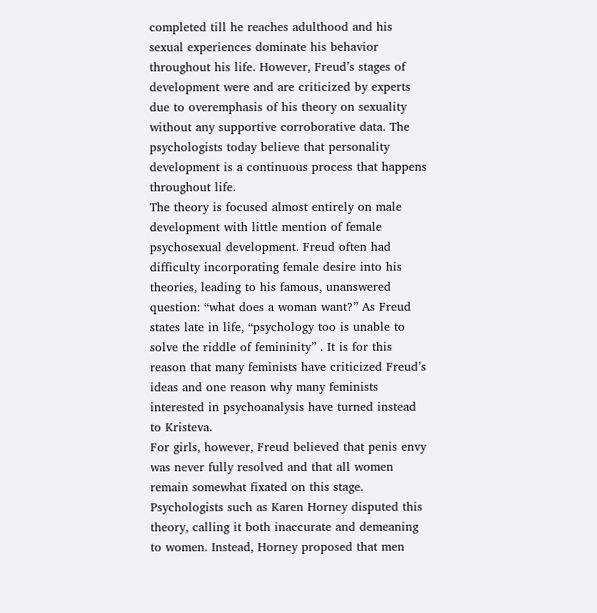completed till he reaches adulthood and his sexual experiences dominate his behavior throughout his life. However, Freud’s stages of development were and are criticized by experts due to overemphasis of his theory on sexuality without any supportive corroborative data. The psychologists today believe that personality development is a continuous process that happens throughout life.
The theory is focused almost entirely on male development with little mention of female psychosexual development. Freud often had difficulty incorporating female desire into his theories, leading to his famous, unanswered question: “what does a woman want?” As Freud states late in life, “psychology too is unable to solve the riddle of femininity” . It is for this reason that many feminists have criticized Freud’s ideas and one reason why many feminists interested in psychoanalysis have turned instead to Kristeva.
For girls, however, Freud believed that penis envy was never fully resolved and that all women remain somewhat fixated on this stage. Psychologists such as Karen Horney disputed this theory, calling it both inaccurate and demeaning to women. Instead, Horney proposed that men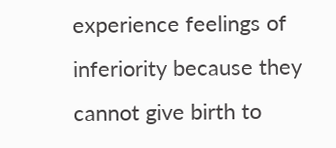experience feelings of inferiority because they cannot give birth to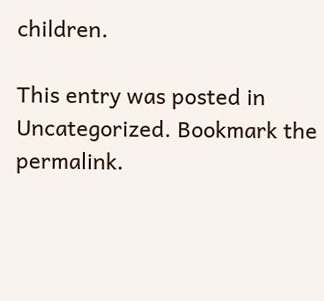children.

This entry was posted in Uncategorized. Bookmark the permalink.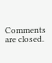Comments are closed.